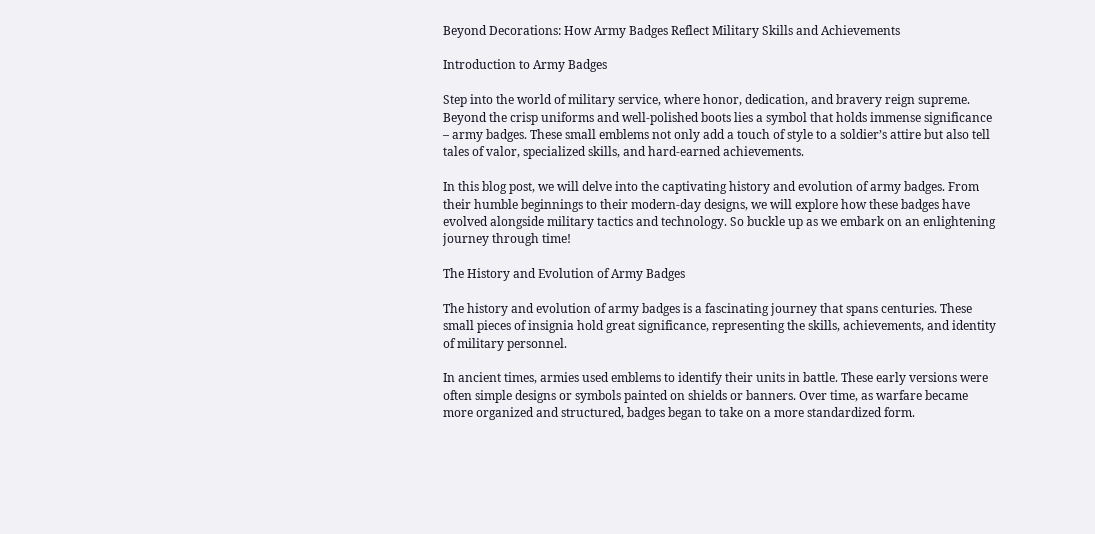Beyond Decorations: How Army Badges Reflect Military Skills and Achievements

Introduction to Army Badges

Step into the world of military service, where honor, dedication, and bravery reign supreme. Beyond the crisp uniforms and well-polished boots lies a symbol that holds immense significance – army badges. These small emblems not only add a touch of style to a soldier’s attire but also tell tales of valor, specialized skills, and hard-earned achievements.

In this blog post, we will delve into the captivating history and evolution of army badges. From their humble beginnings to their modern-day designs, we will explore how these badges have evolved alongside military tactics and technology. So buckle up as we embark on an enlightening journey through time!

The History and Evolution of Army Badges

The history and evolution of army badges is a fascinating journey that spans centuries. These small pieces of insignia hold great significance, representing the skills, achievements, and identity of military personnel.

In ancient times, armies used emblems to identify their units in battle. These early versions were often simple designs or symbols painted on shields or banners. Over time, as warfare became more organized and structured, badges began to take on a more standardized form.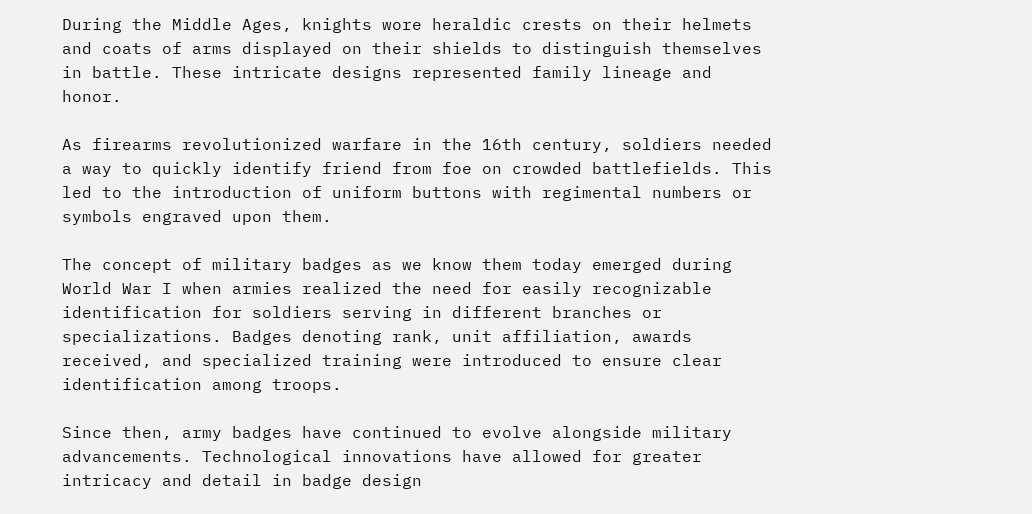During the Middle Ages, knights wore heraldic crests on their helmets and coats of arms displayed on their shields to distinguish themselves in battle. These intricate designs represented family lineage and honor.

As firearms revolutionized warfare in the 16th century, soldiers needed a way to quickly identify friend from foe on crowded battlefields. This led to the introduction of uniform buttons with regimental numbers or symbols engraved upon them.

The concept of military badges as we know them today emerged during World War I when armies realized the need for easily recognizable identification for soldiers serving in different branches or specializations. Badges denoting rank, unit affiliation, awards received, and specialized training were introduced to ensure clear identification among troops.

Since then, army badges have continued to evolve alongside military advancements. Technological innovations have allowed for greater intricacy and detail in badge design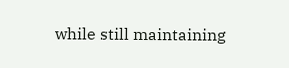while still maintaining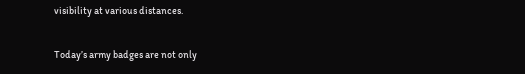visibility at various distances.

Today’s army badges are not only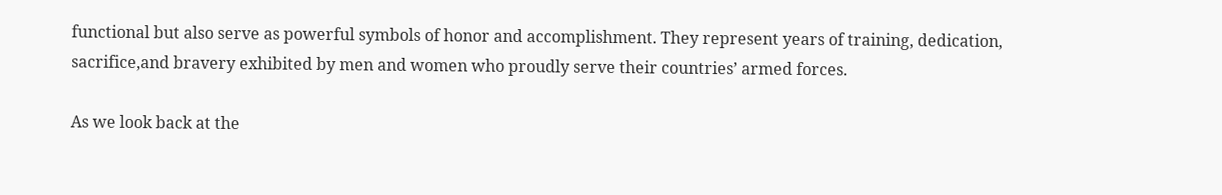functional but also serve as powerful symbols of honor and accomplishment. They represent years of training, dedication, sacrifice,and bravery exhibited by men and women who proudly serve their countries’ armed forces.

As we look back at the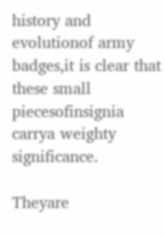history and evolutionof army badges,it is clear that these small piecesofinsignia carrya weighty significance.

Theyare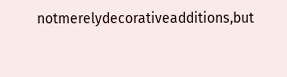notmerelydecorativeadditions,but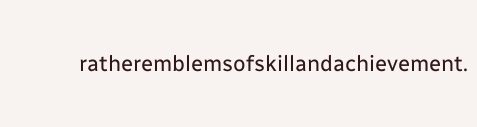ratheremblemsofskillandachievement.